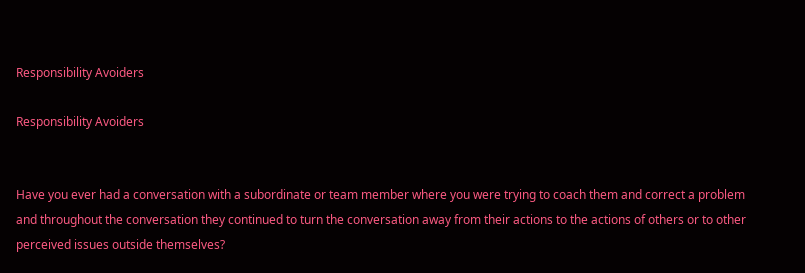Responsibility Avoiders

Responsibility Avoiders


Have you ever had a conversation with a subordinate or team member where you were trying to coach them and correct a problem and throughout the conversation they continued to turn the conversation away from their actions to the actions of others or to other perceived issues outside themselves?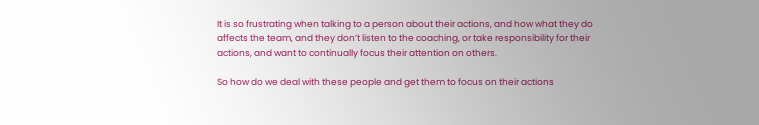It is so frustrating when talking to a person about their actions, and how what they do affects the team, and they don’t listen to the coaching, or take responsibility for their actions, and want to continually focus their attention on others.

So how do we deal with these people and get them to focus on their actions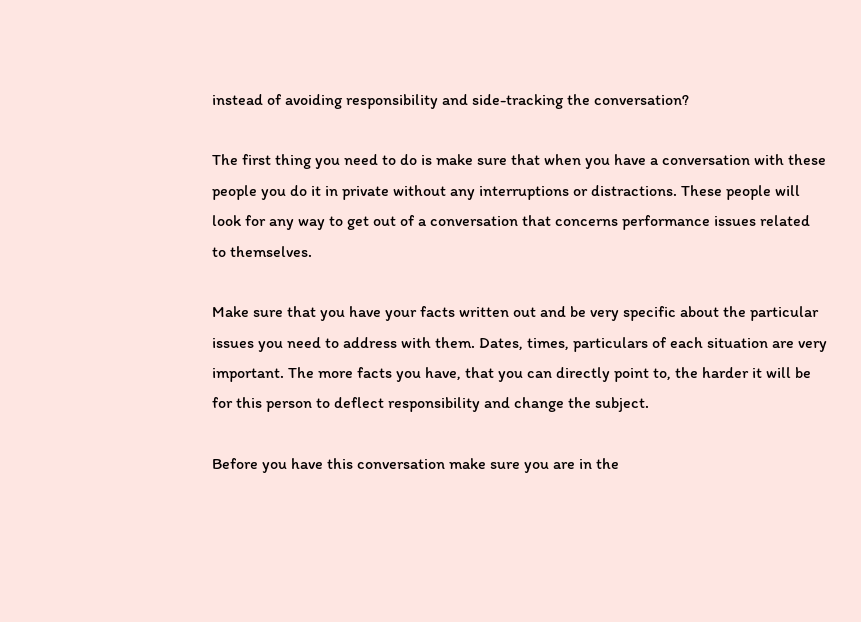instead of avoiding responsibility and side-tracking the conversation?

The first thing you need to do is make sure that when you have a conversation with these people you do it in private without any interruptions or distractions. These people will look for any way to get out of a conversation that concerns performance issues related to themselves.

Make sure that you have your facts written out and be very specific about the particular issues you need to address with them. Dates, times, particulars of each situation are very important. The more facts you have, that you can directly point to, the harder it will be for this person to deflect responsibility and change the subject.

Before you have this conversation make sure you are in the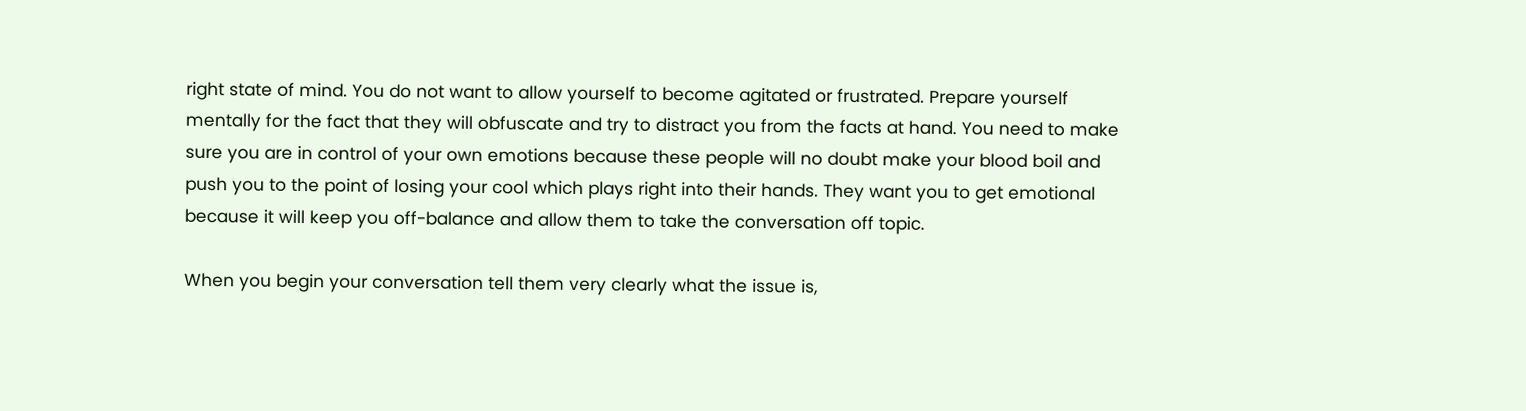right state of mind. You do not want to allow yourself to become agitated or frustrated. Prepare yourself mentally for the fact that they will obfuscate and try to distract you from the facts at hand. You need to make sure you are in control of your own emotions because these people will no doubt make your blood boil and push you to the point of losing your cool which plays right into their hands. They want you to get emotional because it will keep you off-balance and allow them to take the conversation off topic.

When you begin your conversation tell them very clearly what the issue is,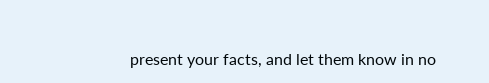present your facts, and let them know in no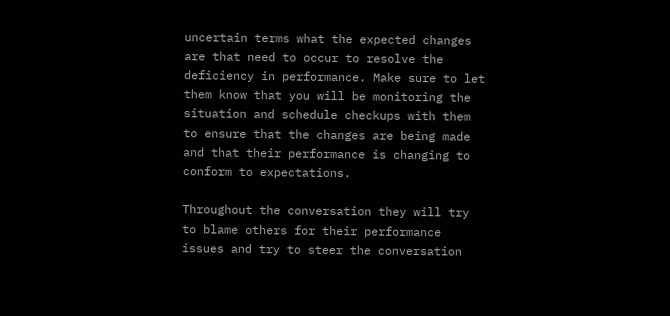uncertain terms what the expected changes are that need to occur to resolve the deficiency in performance. Make sure to let them know that you will be monitoring the situation and schedule checkups with them to ensure that the changes are being made and that their performance is changing to conform to expectations.

Throughout the conversation they will try to blame others for their performance issues and try to steer the conversation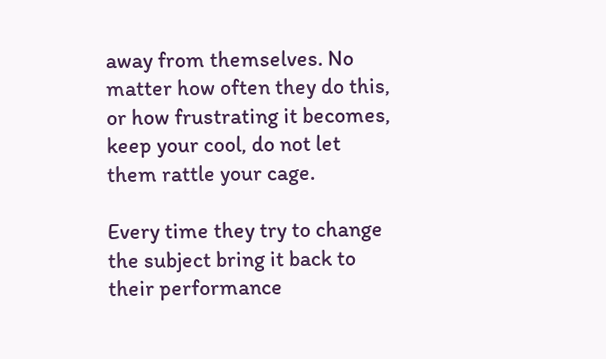away from themselves. No matter how often they do this, or how frustrating it becomes, keep your cool, do not let them rattle your cage.

Every time they try to change the subject bring it back to their performance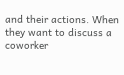and their actions. When they want to discuss a coworker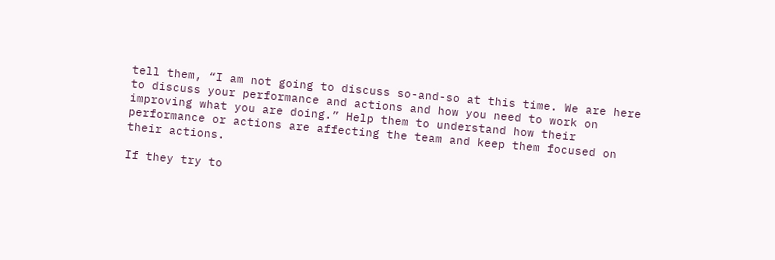tell them, “I am not going to discuss so-and-so at this time. We are here to discuss your performance and actions and how you need to work on improving what you are doing.” Help them to understand how their performance or actions are affecting the team and keep them focused on their actions.

If they try to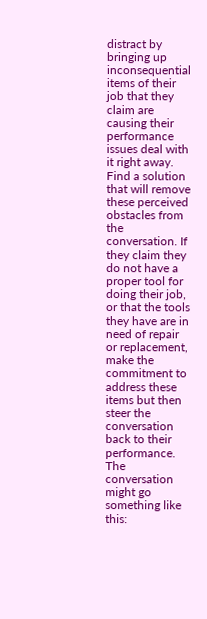distract by bringing up inconsequential items of their job that they claim are causing their performance issues deal with it right away. Find a solution that will remove these perceived obstacles from the conversation. If they claim they do not have a proper tool for doing their job, or that the tools they have are in need of repair or replacement, make the commitment to address these items but then steer the conversation back to their performance. The conversation might go something like this: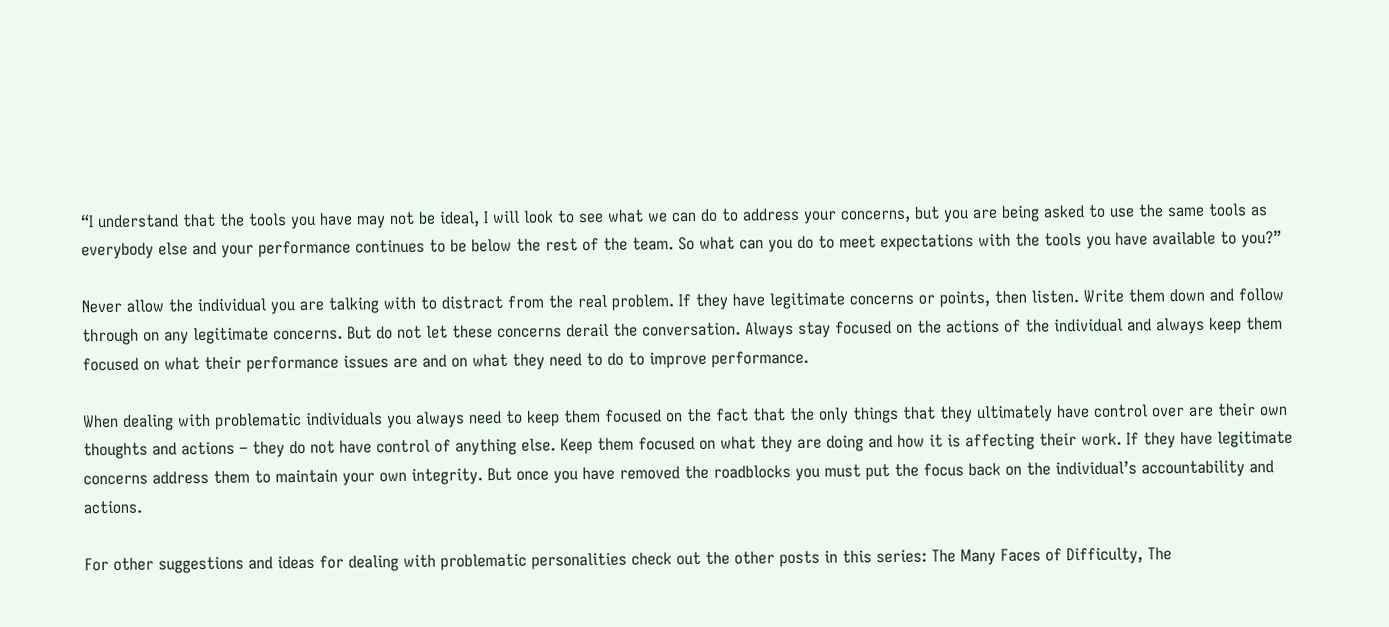“I understand that the tools you have may not be ideal, I will look to see what we can do to address your concerns, but you are being asked to use the same tools as everybody else and your performance continues to be below the rest of the team. So what can you do to meet expectations with the tools you have available to you?”

Never allow the individual you are talking with to distract from the real problem. If they have legitimate concerns or points, then listen. Write them down and follow through on any legitimate concerns. But do not let these concerns derail the conversation. Always stay focused on the actions of the individual and always keep them focused on what their performance issues are and on what they need to do to improve performance.

When dealing with problematic individuals you always need to keep them focused on the fact that the only things that they ultimately have control over are their own thoughts and actions – they do not have control of anything else. Keep them focused on what they are doing and how it is affecting their work. If they have legitimate concerns address them to maintain your own integrity. But once you have removed the roadblocks you must put the focus back on the individual’s accountability and actions.

For other suggestions and ideas for dealing with problematic personalities check out the other posts in this series: The Many Faces of Difficulty, The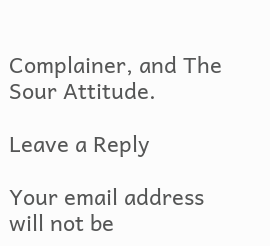Complainer, and The Sour Attitude.

Leave a Reply

Your email address will not be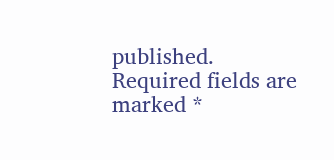published. Required fields are marked *